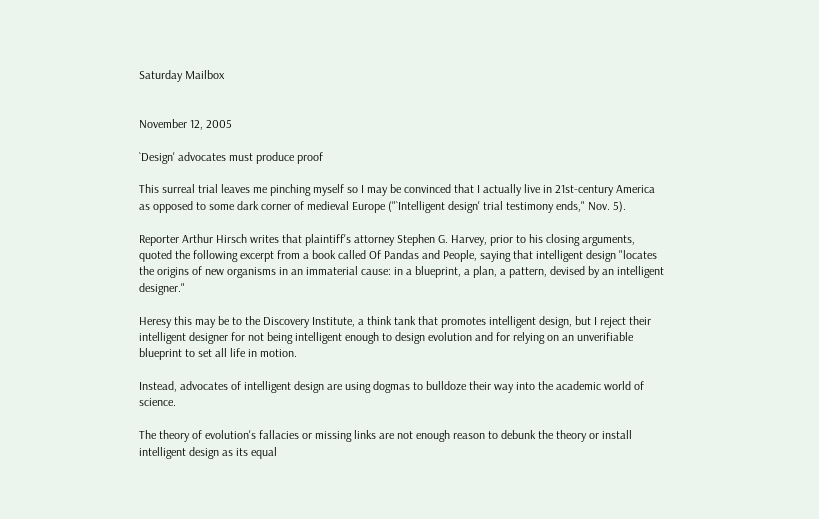Saturday Mailbox


November 12, 2005

`Design' advocates must produce proof

This surreal trial leaves me pinching myself so I may be convinced that I actually live in 21st-century America as opposed to some dark corner of medieval Europe ("`Intelligent design' trial testimony ends," Nov. 5).

Reporter Arthur Hirsch writes that plaintiff's attorney Stephen G. Harvey, prior to his closing arguments, quoted the following excerpt from a book called Of Pandas and People, saying that intelligent design "locates the origins of new organisms in an immaterial cause: in a blueprint, a plan, a pattern, devised by an intelligent designer."

Heresy this may be to the Discovery Institute, a think tank that promotes intelligent design, but I reject their intelligent designer for not being intelligent enough to design evolution and for relying on an unverifiable blueprint to set all life in motion.

Instead, advocates of intelligent design are using dogmas to bulldoze their way into the academic world of science.

The theory of evolution's fallacies or missing links are not enough reason to debunk the theory or install intelligent design as its equal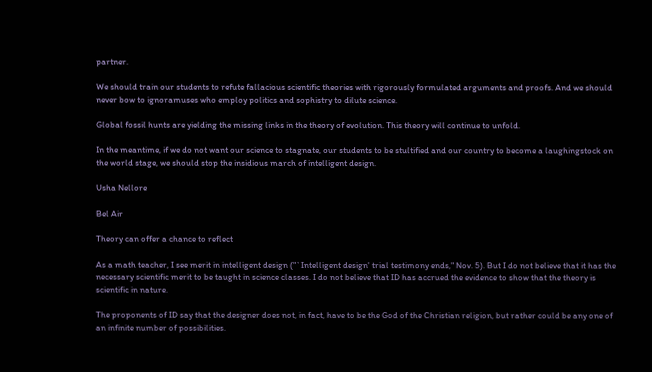partner.

We should train our students to refute fallacious scientific theories with rigorously formulated arguments and proofs. And we should never bow to ignoramuses who employ politics and sophistry to dilute science.

Global fossil hunts are yielding the missing links in the theory of evolution. This theory will continue to unfold.

In the meantime, if we do not want our science to stagnate, our students to be stultified and our country to become a laughingstock on the world stage, we should stop the insidious march of intelligent design.

Usha Nellore

Bel Air

Theory can offer a chance to reflect

As a math teacher, I see merit in intelligent design ("`Intelligent design' trial testimony ends," Nov. 5). But I do not believe that it has the necessary scientific merit to be taught in science classes. I do not believe that ID has accrued the evidence to show that the theory is scientific in nature.

The proponents of ID say that the designer does not, in fact, have to be the God of the Christian religion, but rather could be any one of an infinite number of possibilities.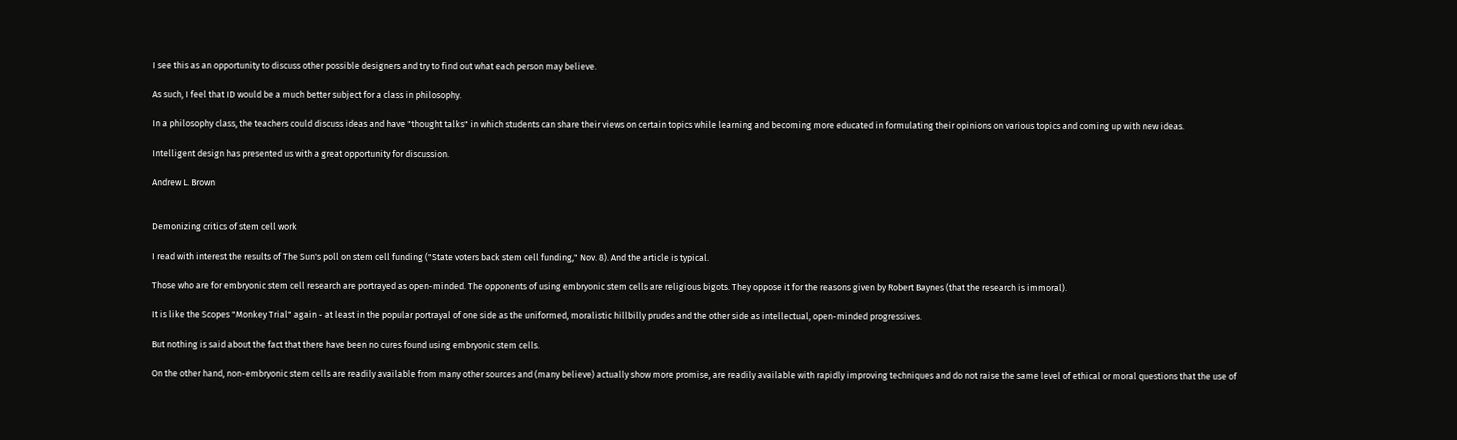I see this as an opportunity to discuss other possible designers and try to find out what each person may believe.

As such, I feel that ID would be a much better subject for a class in philosophy.

In a philosophy class, the teachers could discuss ideas and have "thought talks" in which students can share their views on certain topics while learning and becoming more educated in formulating their opinions on various topics and coming up with new ideas.

Intelligent design has presented us with a great opportunity for discussion.

Andrew L. Brown


Demonizing critics of stem cell work

I read with interest the results of The Sun's poll on stem cell funding ("State voters back stem cell funding," Nov. 8). And the article is typical.

Those who are for embryonic stem cell research are portrayed as open-minded. The opponents of using embryonic stem cells are religious bigots. They oppose it for the reasons given by Robert Baynes (that the research is immoral).

It is like the Scopes "Monkey Trial" again - at least in the popular portrayal of one side as the uniformed, moralistic hillbilly prudes and the other side as intellectual, open-minded progressives.

But nothing is said about the fact that there have been no cures found using embryonic stem cells.

On the other hand, non-embryonic stem cells are readily available from many other sources and (many believe) actually show more promise, are readily available with rapidly improving techniques and do not raise the same level of ethical or moral questions that the use of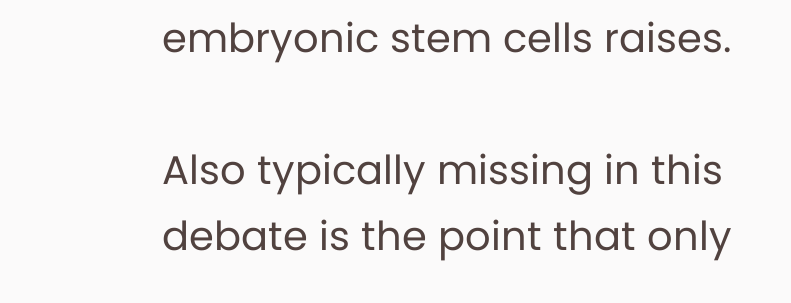embryonic stem cells raises.

Also typically missing in this debate is the point that only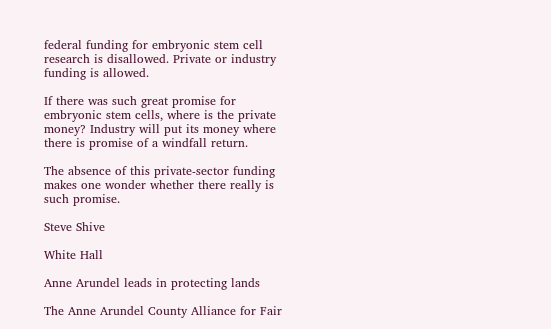federal funding for embryonic stem cell research is disallowed. Private or industry funding is allowed.

If there was such great promise for embryonic stem cells, where is the private money? Industry will put its money where there is promise of a windfall return.

The absence of this private-sector funding makes one wonder whether there really is such promise.

Steve Shive

White Hall

Anne Arundel leads in protecting lands

The Anne Arundel County Alliance for Fair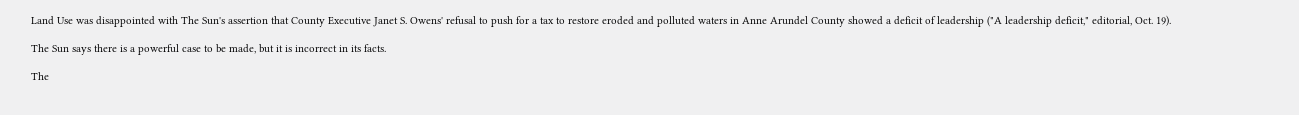Land Use was disappointed with The Sun's assertion that County Executive Janet S. Owens' refusal to push for a tax to restore eroded and polluted waters in Anne Arundel County showed a deficit of leadership ("A leadership deficit," editorial, Oct. 19).

The Sun says there is a powerful case to be made, but it is incorrect in its facts.

The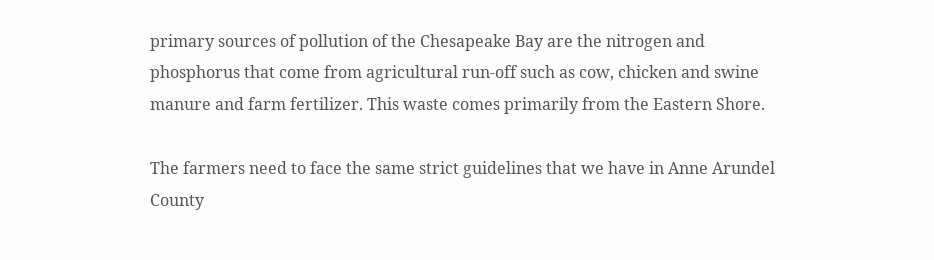primary sources of pollution of the Chesapeake Bay are the nitrogen and phosphorus that come from agricultural run-off such as cow, chicken and swine manure and farm fertilizer. This waste comes primarily from the Eastern Shore.

The farmers need to face the same strict guidelines that we have in Anne Arundel County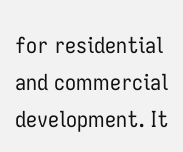for residential and commercial development. It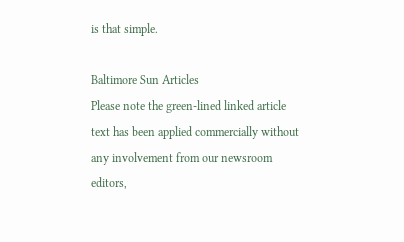is that simple.

Baltimore Sun Articles
Please note the green-lined linked article text has been applied commercially without any involvement from our newsroom editors,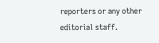reporters or any other editorial staff.